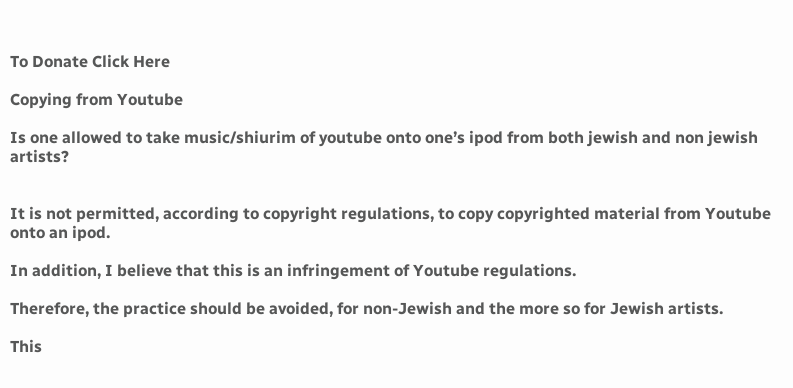To Donate Click Here

Copying from Youtube

Is one allowed to take music/shiurim of youtube onto one’s ipod from both jewish and non jewish artists?


It is not permitted, according to copyright regulations, to copy copyrighted material from Youtube onto an ipod.

In addition, I believe that this is an infringement of Youtube regulations.

Therefore, the practice should be avoided, for non-Jewish and the more so for Jewish artists.

This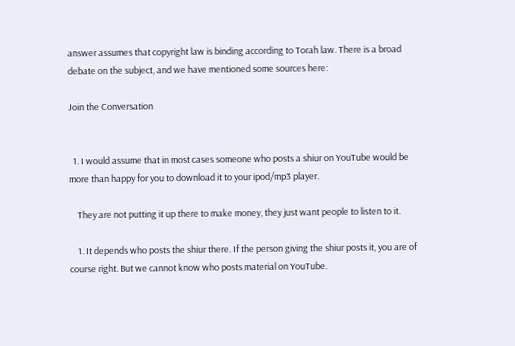answer assumes that copyright law is binding according to Torah law. There is a broad debate on the subject, and we have mentioned some sources here:

Join the Conversation


  1. I would assume that in most cases someone who posts a shiur on YouTube would be more than happy for you to download it to your ipod/mp3 player.

    They are not putting it up there to make money, they just want people to listen to it.

    1. It depends who posts the shiur there. If the person giving the shiur posts it, you are of course right. But we cannot know who posts material on YouTube.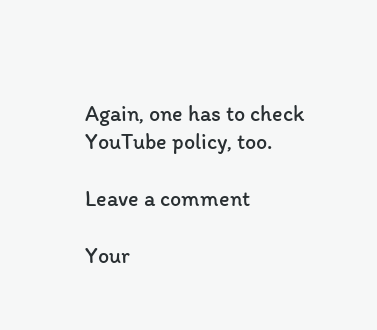Again, one has to check YouTube policy, too.

Leave a comment

Your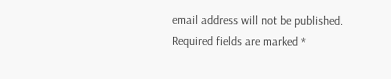email address will not be published. Required fields are marked *